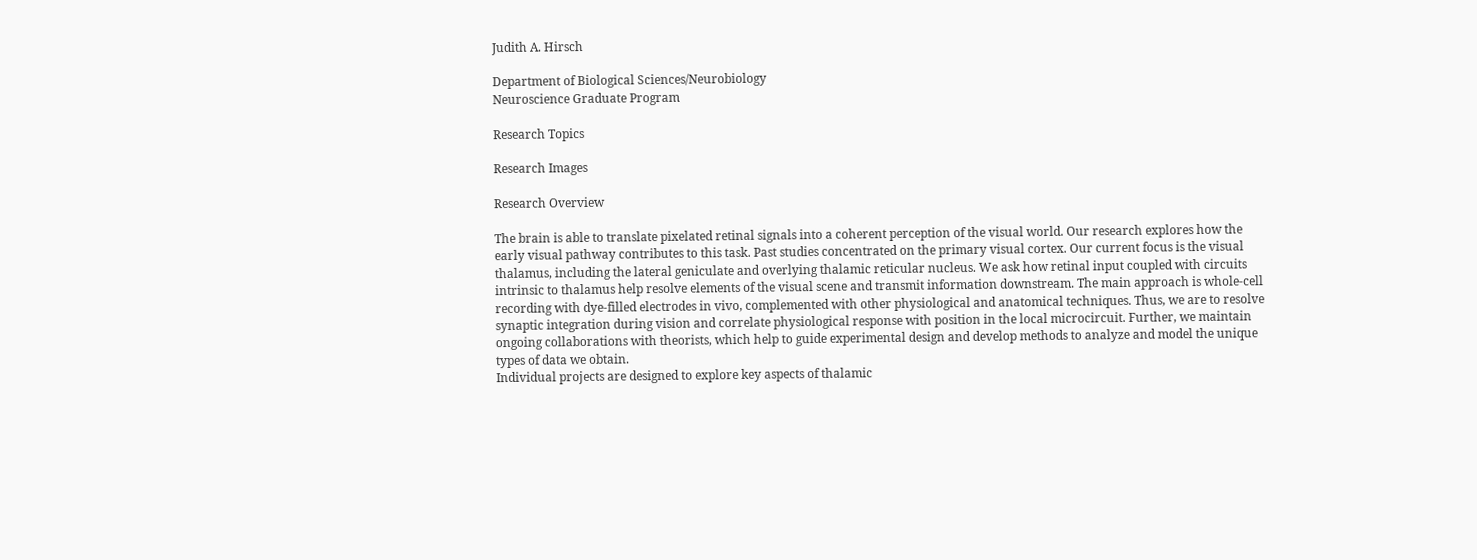Judith A. Hirsch

Department of Biological Sciences/Neurobiology
Neuroscience Graduate Program

Research Topics

Research Images

Research Overview

The brain is able to translate pixelated retinal signals into a coherent perception of the visual world. Our research explores how the early visual pathway contributes to this task. Past studies concentrated on the primary visual cortex. Our current focus is the visual thalamus, including the lateral geniculate and overlying thalamic reticular nucleus. We ask how retinal input coupled with circuits intrinsic to thalamus help resolve elements of the visual scene and transmit information downstream. The main approach is whole-cell recording with dye-filled electrodes in vivo, complemented with other physiological and anatomical techniques. Thus, we are to resolve synaptic integration during vision and correlate physiological response with position in the local microcircuit. Further, we maintain ongoing collaborations with theorists, which help to guide experimental design and develop methods to analyze and model the unique types of data we obtain.
Individual projects are designed to explore key aspects of thalamic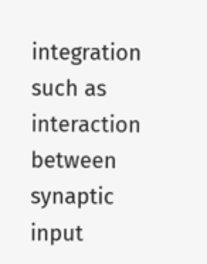integration such as interaction between synaptic input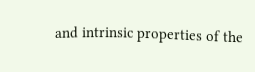and intrinsic properties of the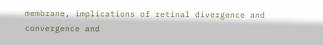membrane, implications of retinal divergence and convergence and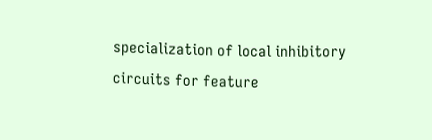specialization of local inhibitory circuits for feature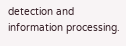detection and information processing.